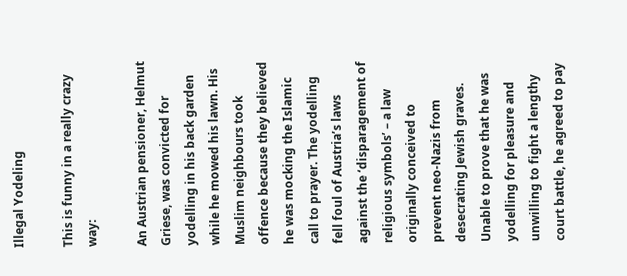Illegal Yodeling

This is funny in a really crazy way:

An Austrian pensioner, Helmut Griese, was convicted for yodelling in his back garden while he mowed his lawn. His Muslim neighbours took offence because they believed he was mocking the Islamic call to prayer. The yodelling fell foul of Austria’s laws against the ‘disparagement of religious symbols’ – a law originally conceived to prevent neo-Nazis from desecrating Jewish graves. Unable to prove that he was yodelling for pleasure and unwilling to fight a lengthy court battle, he agreed to pay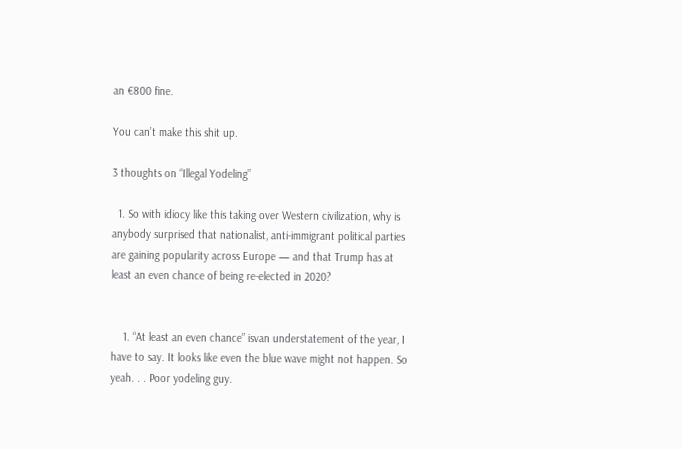an €800 fine.

You can’t make this shit up.

3 thoughts on “Illegal Yodeling”

  1. So with idiocy like this taking over Western civilization, why is anybody surprised that nationalist, anti-immigrant political parties are gaining popularity across Europe — and that Trump has at least an even chance of being re-elected in 2020?


    1. “At least an even chance” isvan understatement of the year, I have to say. It looks like even the blue wave might not happen. So yeah. . . Poor yodeling guy.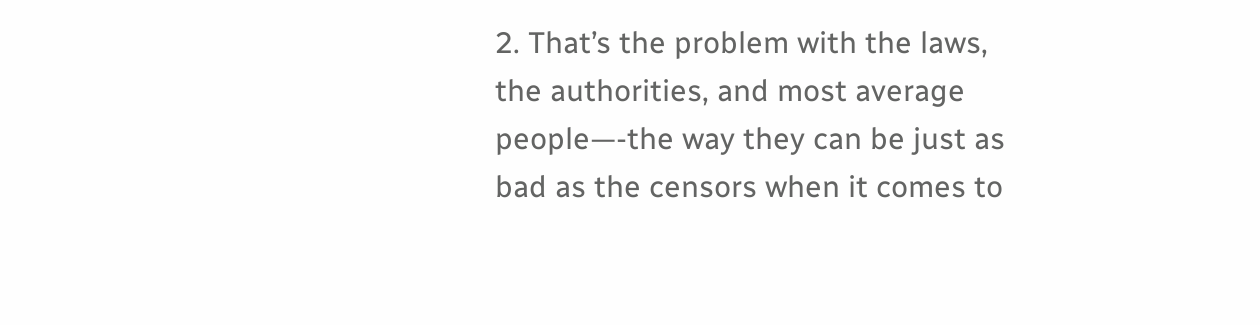2. That’s the problem with the laws, the authorities, and most average people—-the way they can be just as bad as the censors when it comes to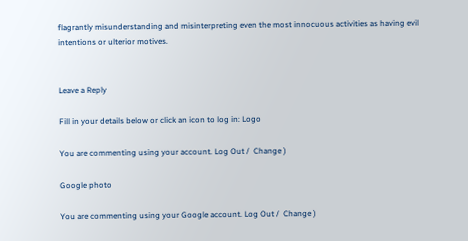flagrantly misunderstanding and misinterpreting even the most innocuous activities as having evil intentions or ulterior motives.


Leave a Reply

Fill in your details below or click an icon to log in: Logo

You are commenting using your account. Log Out /  Change )

Google photo

You are commenting using your Google account. Log Out /  Change )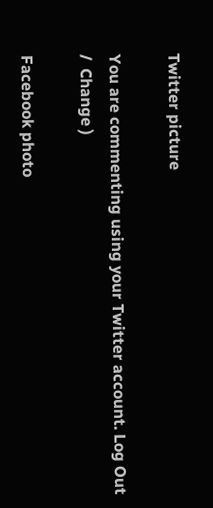Twitter picture

You are commenting using your Twitter account. Log Out /  Change )

Facebook photo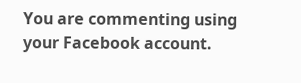You are commenting using your Facebook account.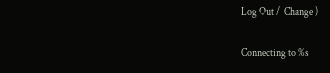Log Out /  Change )

Connecting to %s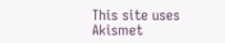This site uses Akismet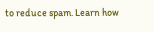to reduce spam. Learn how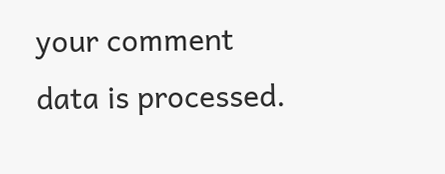your comment data is processed.